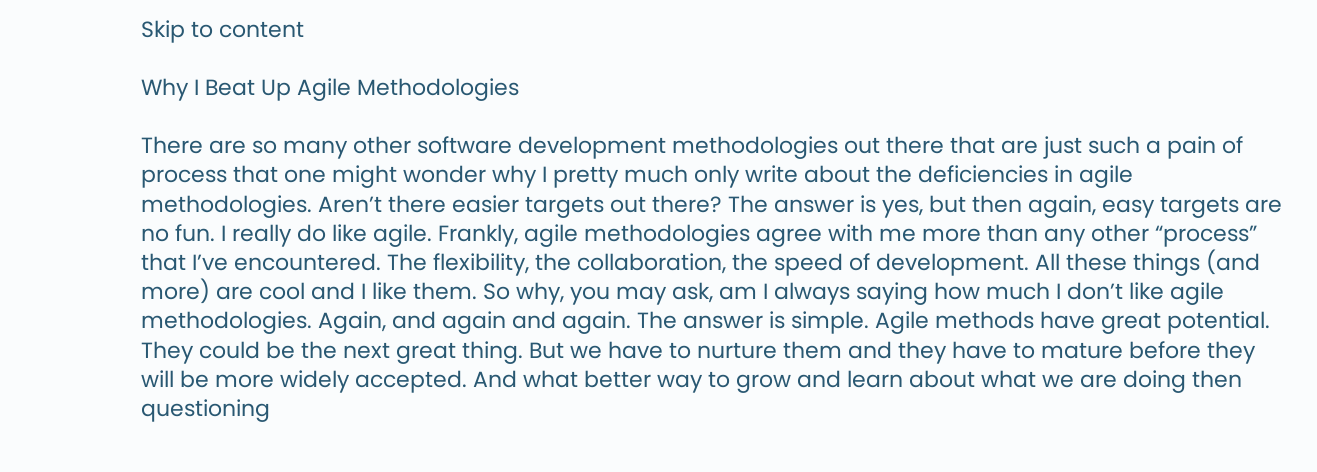Skip to content

Why I Beat Up Agile Methodologies

There are so many other software development methodologies out there that are just such a pain of process that one might wonder why I pretty much only write about the deficiencies in agile methodologies. Aren’t there easier targets out there? The answer is yes, but then again, easy targets are no fun. I really do like agile. Frankly, agile methodologies agree with me more than any other “process” that I’ve encountered. The flexibility, the collaboration, the speed of development. All these things (and more) are cool and I like them. So why, you may ask, am I always saying how much I don’t like agile methodologies. Again, and again and again. The answer is simple. Agile methods have great potential. They could be the next great thing. But we have to nurture them and they have to mature before they will be more widely accepted. And what better way to grow and learn about what we are doing then questioning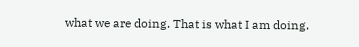what we are doing. That is what I am doing.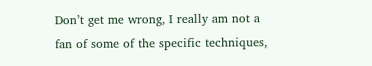Don’t get me wrong, I really am not a fan of some of the specific techniques,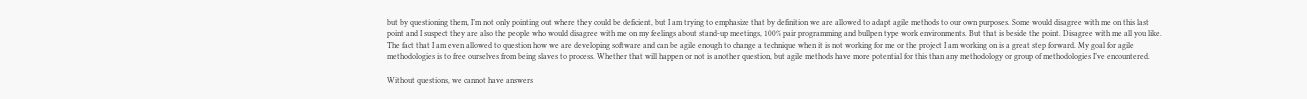but by questioning them, I’m not only pointing out where they could be deficient, but I am trying to emphasize that by definition we are allowed to adapt agile methods to our own purposes. Some would disagree with me on this last point and I suspect they are also the people who would disagree with me on my feelings about stand-up meetings, 100% pair programming and bullpen type work environments. But that is beside the point. Disagree with me all you like. The fact that I am even allowed to question how we are developing software and can be agile enough to change a technique when it is not working for me or the project I am working on is a great step forward. My goal for agile methodologies is to free ourselves from being slaves to process. Whether that will happen or not is another question, but agile methods have more potential for this than any methodology or group of methodologies I’ve encountered.

Without questions, we cannot have answers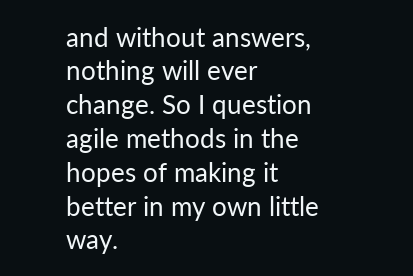and without answers, nothing will ever change. So I question agile methods in the hopes of making it better in my own little way.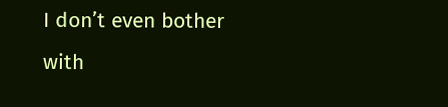I don’t even bother with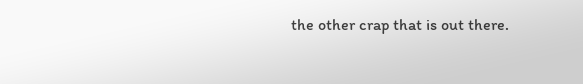the other crap that is out there.